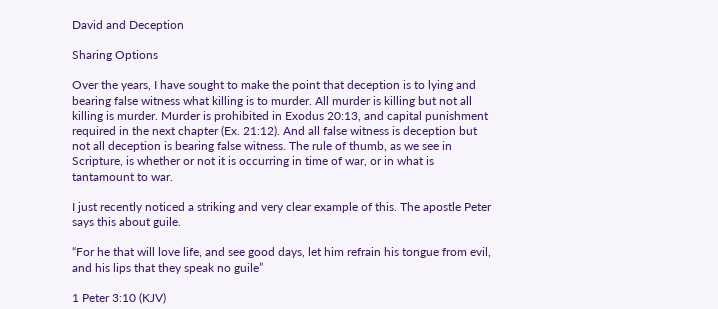David and Deception

Sharing Options

Over the years, I have sought to make the point that deception is to lying and bearing false witness what killing is to murder. All murder is killing but not all killing is murder. Murder is prohibited in Exodus 20:13, and capital punishment required in the next chapter (Ex. 21:12). And all false witness is deception but not all deception is bearing false witness. The rule of thumb, as we see in Scripture, is whether or not it is occurring in time of war, or in what is tantamount to war.

I just recently noticed a striking and very clear example of this. The apostle Peter says this about guile.

“For he that will love life, and see good days, let him refrain his tongue from evil, and his lips that they speak no guile”

1 Peter 3:10 (KJV)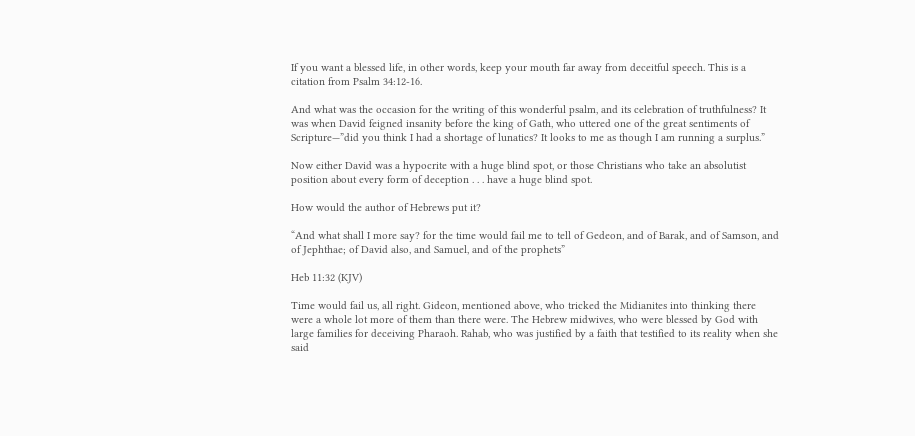If you want a blessed life, in other words, keep your mouth far away from deceitful speech. This is a citation from Psalm 34:12-16.

And what was the occasion for the writing of this wonderful psalm, and its celebration of truthfulness? It was when David feigned insanity before the king of Gath, who uttered one of the great sentiments of Scripture—”did you think I had a shortage of lunatics? It looks to me as though I am running a surplus.”

Now either David was a hypocrite with a huge blind spot, or those Christians who take an absolutist position about every form of deception . . . have a huge blind spot.

How would the author of Hebrews put it?

“And what shall I more say? for the time would fail me to tell of Gedeon, and of Barak, and of Samson, and of Jephthae; of David also, and Samuel, and of the prophets”

Heb 11:32 (KJV)

Time would fail us, all right. Gideon, mentioned above, who tricked the Midianites into thinking there were a whole lot more of them than there were. The Hebrew midwives, who were blessed by God with large families for deceiving Pharaoh. Rahab, who was justified by a faith that testified to its reality when she said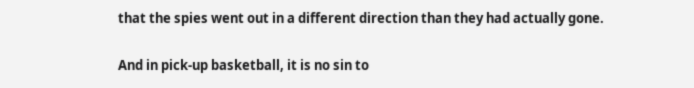that the spies went out in a different direction than they had actually gone.

And in pick-up basketball, it is no sin to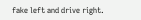fake left and drive right.